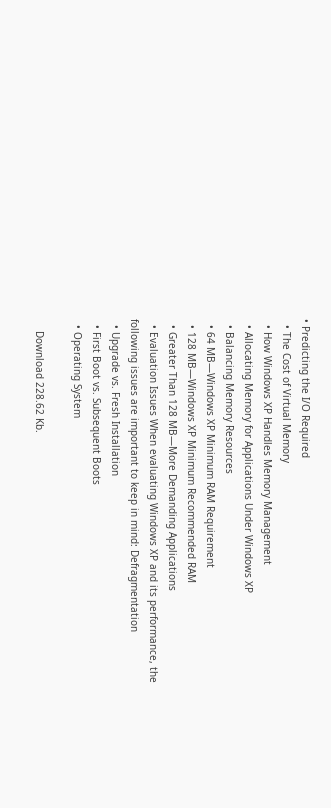• Predicting the I/O Required
  • The Cost of Virtual Memory
  • How Windows XP Handles Memory Management
  • Allocating Memory for Applications Under Windows XP
  • Balancing Memory Resources
  • 64 MB—Windows XP Minimum RAM Requirement
  • 128 MB—Windows XP Minimum Recommended RAM
  • Greater Than 128 MB—More Demanding Applications
  • Evaluation Issues When evaluating Windows XP and its performance, the following issues are important to keep in mind: Defragmentation
  • Upgrade vs. Fresh Installation
  • First Boot vs. Subsequent Boots
  • Operating System

    Download 228.62 Kb.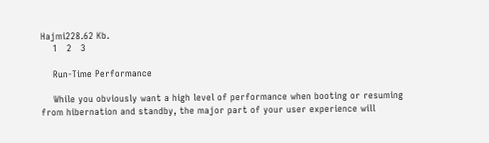Hajmi228.62 Kb.
    1   2   3

    Run-Time Performance

    While you obviously want a high level of performance when booting or resuming from hibernation and standby, the major part of your user experience will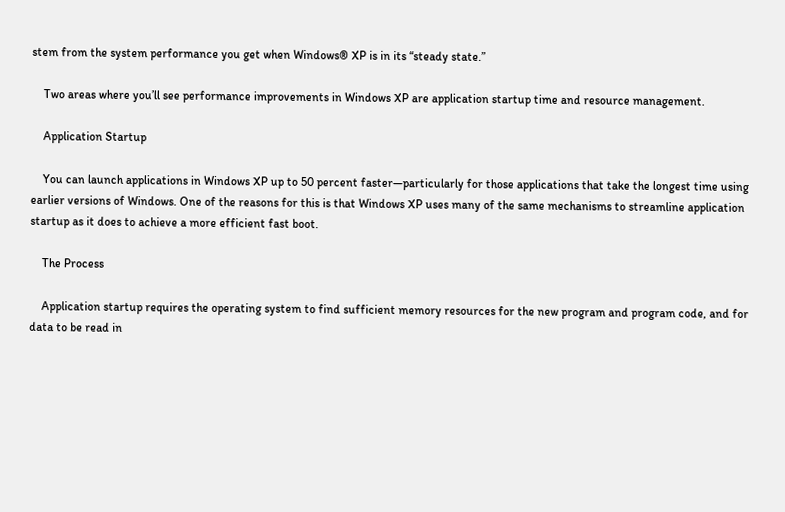stem from the system performance you get when Windows® XP is in its “steady state.”

    Two areas where you’ll see performance improvements in Windows XP are application startup time and resource management.

    Application Startup

    You can launch applications in Windows XP up to 50 percent faster—particularly for those applications that take the longest time using earlier versions of Windows. One of the reasons for this is that Windows XP uses many of the same mechanisms to streamline application startup as it does to achieve a more efficient fast boot.

    The Process

    Application startup requires the operating system to find sufficient memory resources for the new program and program code, and for data to be read in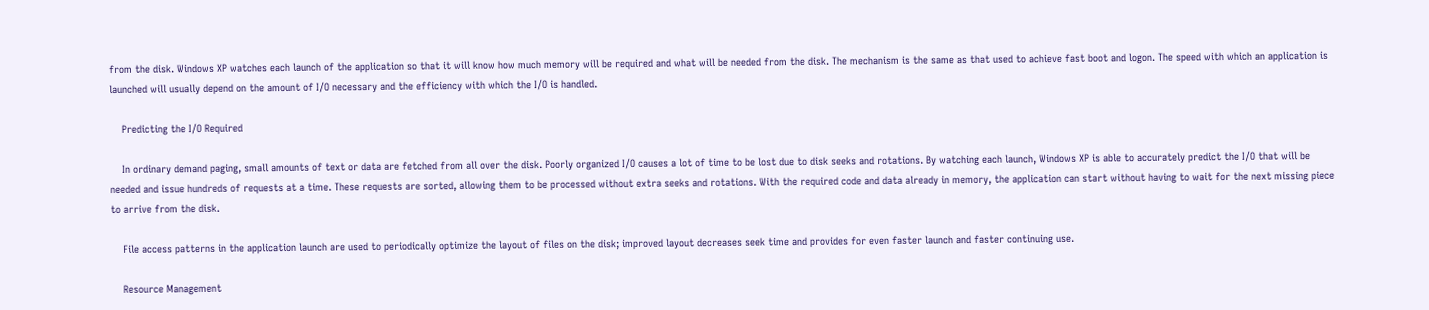from the disk. Windows XP watches each launch of the application so that it will know how much memory will be required and what will be needed from the disk. The mechanism is the same as that used to achieve fast boot and logon. The speed with which an application is launched will usually depend on the amount of I/O necessary and the efficiency with which the I/O is handled.

    Predicting the I/O Required

    In ordinary demand paging, small amounts of text or data are fetched from all over the disk. Poorly organized I/O causes a lot of time to be lost due to disk seeks and rotations. By watching each launch, Windows XP is able to accurately predict the I/O that will be needed and issue hundreds of requests at a time. These requests are sorted, allowing them to be processed without extra seeks and rotations. With the required code and data already in memory, the application can start without having to wait for the next missing piece to arrive from the disk.

    File access patterns in the application launch are used to periodically optimize the layout of files on the disk; improved layout decreases seek time and provides for even faster launch and faster continuing use.

    Resource Management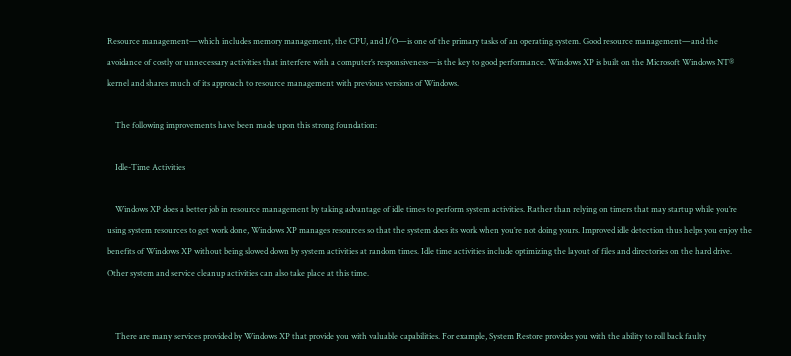Resource management—which includes memory management, the CPU, and I/O—is one of the primary tasks of an operating system. Good resource management—and the avoidance of costly or unnecessary activities that interfere with a computer’s responsiveness—is the key to good performance. Windows XP is built on the Microsoft Windows NT® kernel and shares much of its approach to resource management with previous versions of Windows.

    The following improvements have been made upon this strong foundation:

    Idle-Time Activities

    Windows XP does a better job in resource management by taking advantage of idle times to perform system activities. Rather than relying on timers that may startup while you’re using system resources to get work done, Windows XP manages resources so that the system does its work when you’re not doing yours. Improved idle detection thus helps you enjoy the benefits of Windows XP without being slowed down by system activities at random times. Idle time activities include optimizing the layout of files and directories on the hard drive. Other system and service cleanup activities can also take place at this time.


    There are many services provided by Windows XP that provide you with valuable capabilities. For example, System Restore provides you with the ability to roll back faulty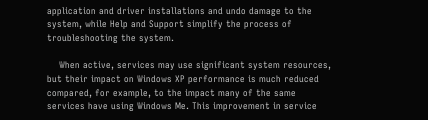application and driver installations and undo damage to the system, while Help and Support simplify the process of troubleshooting the system.

    When active, services may use significant system resources, but their impact on Windows XP performance is much reduced compared, for example, to the impact many of the same services have using Windows Me. This improvement in service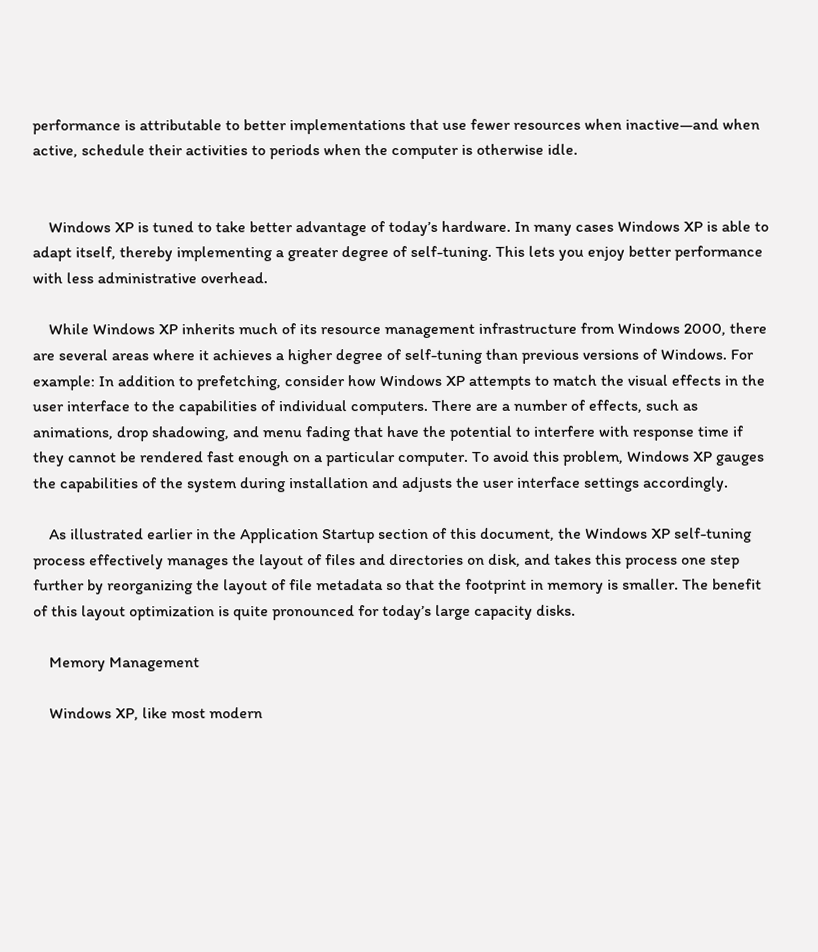performance is attributable to better implementations that use fewer resources when inactive—and when active, schedule their activities to periods when the computer is otherwise idle.


    Windows XP is tuned to take better advantage of today’s hardware. In many cases Windows XP is able to adapt itself, thereby implementing a greater degree of self-tuning. This lets you enjoy better performance with less administrative overhead.

    While Windows XP inherits much of its resource management infrastructure from Windows 2000, there are several areas where it achieves a higher degree of self-tuning than previous versions of Windows. For example: In addition to prefetching, consider how Windows XP attempts to match the visual effects in the user interface to the capabilities of individual computers. There are a number of effects, such as animations, drop shadowing, and menu fading that have the potential to interfere with response time if they cannot be rendered fast enough on a particular computer. To avoid this problem, Windows XP gauges the capabilities of the system during installation and adjusts the user interface settings accordingly.

    As illustrated earlier in the Application Startup section of this document, the Windows XP self-tuning process effectively manages the layout of files and directories on disk, and takes this process one step further by reorganizing the layout of file metadata so that the footprint in memory is smaller. The benefit of this layout optimization is quite pronounced for today’s large capacity disks.

    Memory Management

    Windows XP, like most modern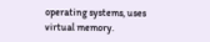operating systems, uses virtual memory.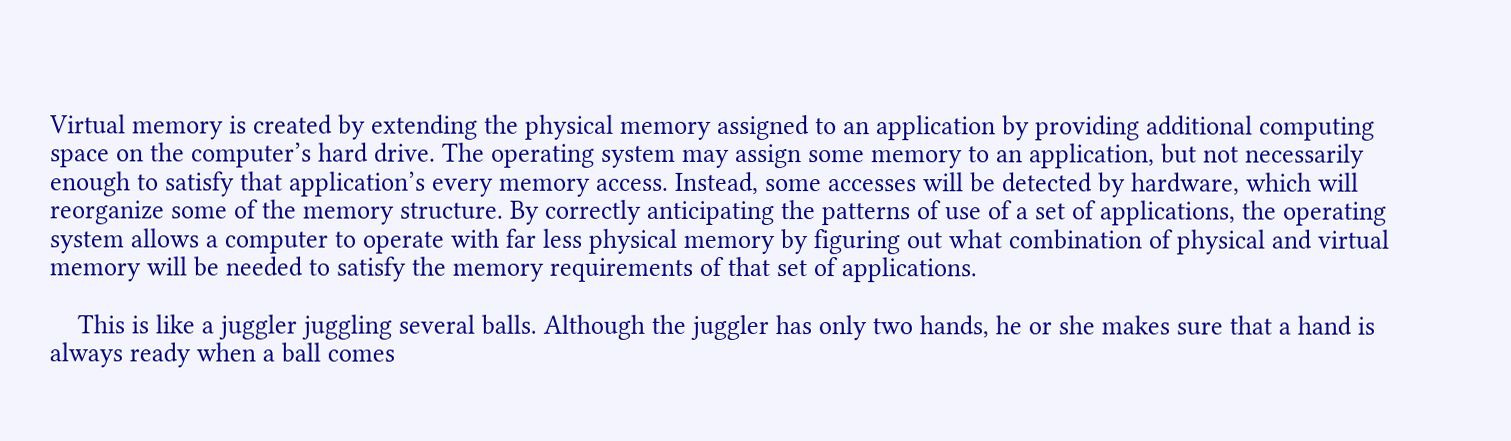Virtual memory is created by extending the physical memory assigned to an application by providing additional computing space on the computer’s hard drive. The operating system may assign some memory to an application, but not necessarily enough to satisfy that application’s every memory access. Instead, some accesses will be detected by hardware, which will reorganize some of the memory structure. By correctly anticipating the patterns of use of a set of applications, the operating system allows a computer to operate with far less physical memory by figuring out what combination of physical and virtual memory will be needed to satisfy the memory requirements of that set of applications.

    This is like a juggler juggling several balls. Although the juggler has only two hands, he or she makes sure that a hand is always ready when a ball comes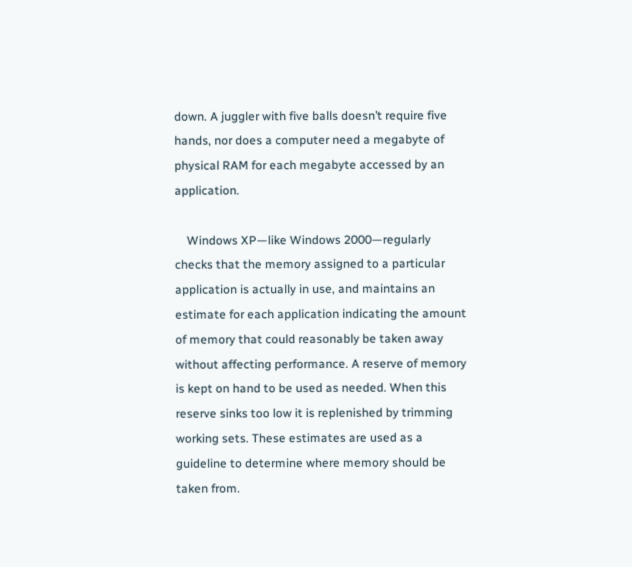down. A juggler with five balls doesn’t require five hands, nor does a computer need a megabyte of physical RAM for each megabyte accessed by an application.

    Windows XP—like Windows 2000—regularly checks that the memory assigned to a particular application is actually in use, and maintains an estimate for each application indicating the amount of memory that could reasonably be taken away without affecting performance. A reserve of memory is kept on hand to be used as needed. When this reserve sinks too low it is replenished by trimming working sets. These estimates are used as a guideline to determine where memory should be taken from.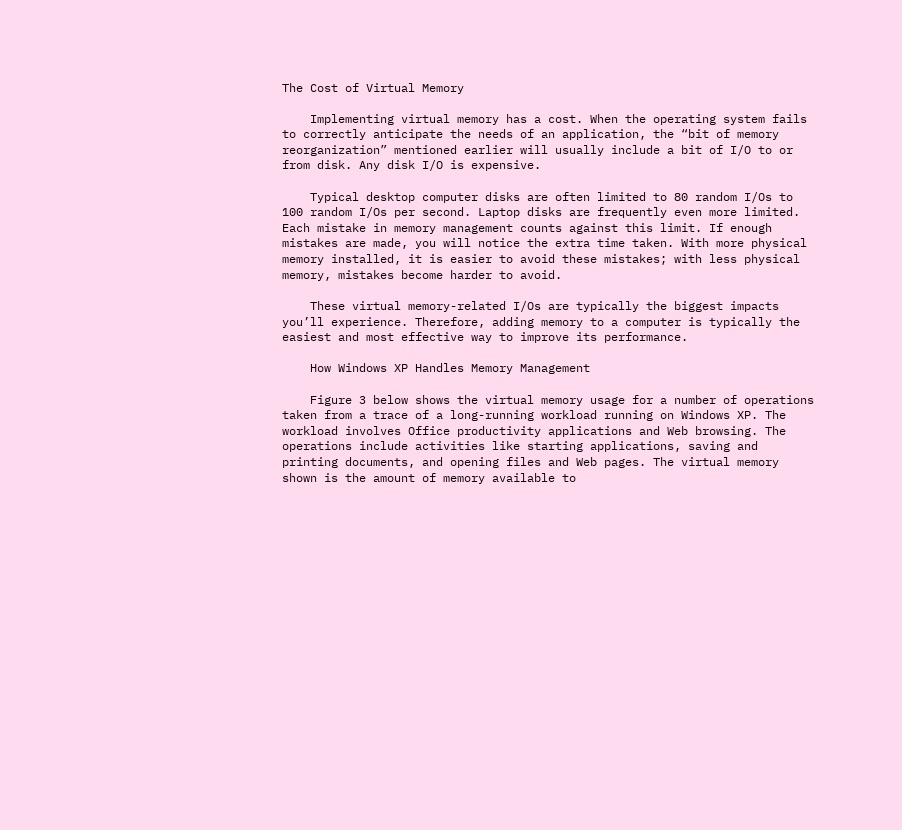The Cost of Virtual Memory

    Implementing virtual memory has a cost. When the operating system fails to correctly anticipate the needs of an application, the “bit of memory reorganization” mentioned earlier will usually include a bit of I/O to or from disk. Any disk I/O is expensive.

    Typical desktop computer disks are often limited to 80 random I/Os to 100 random I/Os per second. Laptop disks are frequently even more limited. Each mistake in memory management counts against this limit. If enough mistakes are made, you will notice the extra time taken. With more physical memory installed, it is easier to avoid these mistakes; with less physical memory, mistakes become harder to avoid.

    These virtual memory-related I/Os are typically the biggest impacts you’ll experience. Therefore, adding memory to a computer is typically the easiest and most effective way to improve its performance.

    How Windows XP Handles Memory Management

    Figure 3 below shows the virtual memory usage for a number of operations taken from a trace of a long-running workload running on Windows XP. The workload involves Office productivity applications and Web browsing. The operations include activities like starting applications, saving and printing documents, and opening files and Web pages. The virtual memory shown is the amount of memory available to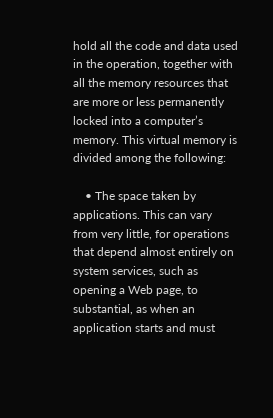hold all the code and data used in the operation, together with all the memory resources that are more or less permanently locked into a computer’s memory. This virtual memory is divided among the following:

    • The space taken by applications. This can vary from very little, for operations that depend almost entirely on system services, such as opening a Web page, to substantial, as when an application starts and must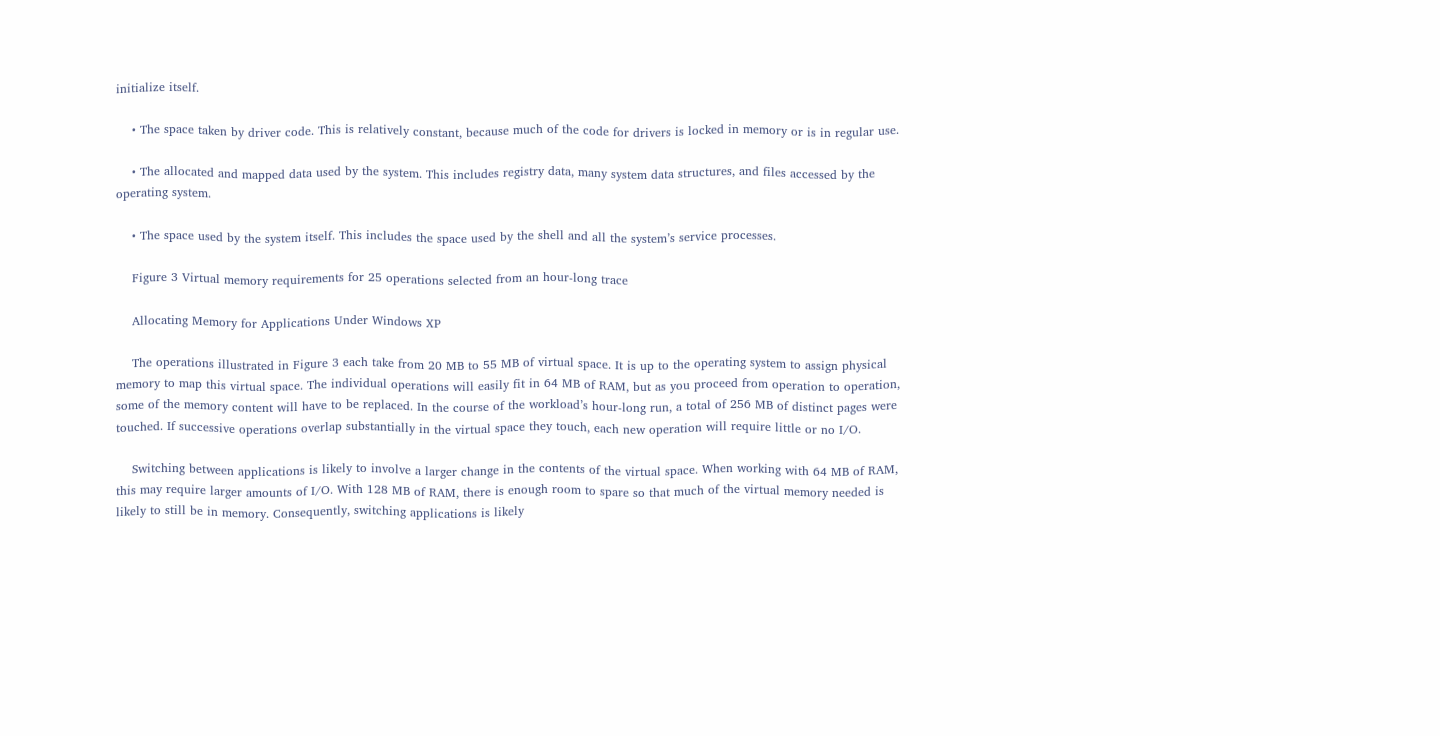initialize itself.

    • The space taken by driver code. This is relatively constant, because much of the code for drivers is locked in memory or is in regular use.

    • The allocated and mapped data used by the system. This includes registry data, many system data structures, and files accessed by the operating system.

    • The space used by the system itself. This includes the space used by the shell and all the system’s service processes.

    Figure 3 Virtual memory requirements for 25 operations selected from an hour-long trace

    Allocating Memory for Applications Under Windows XP

    The operations illustrated in Figure 3 each take from 20 MB to 55 MB of virtual space. It is up to the operating system to assign physical memory to map this virtual space. The individual operations will easily fit in 64 MB of RAM, but as you proceed from operation to operation, some of the memory content will have to be replaced. In the course of the workload’s hour-long run, a total of 256 MB of distinct pages were touched. If successive operations overlap substantially in the virtual space they touch, each new operation will require little or no I/O.

    Switching between applications is likely to involve a larger change in the contents of the virtual space. When working with 64 MB of RAM, this may require larger amounts of I/O. With 128 MB of RAM, there is enough room to spare so that much of the virtual memory needed is likely to still be in memory. Consequently, switching applications is likely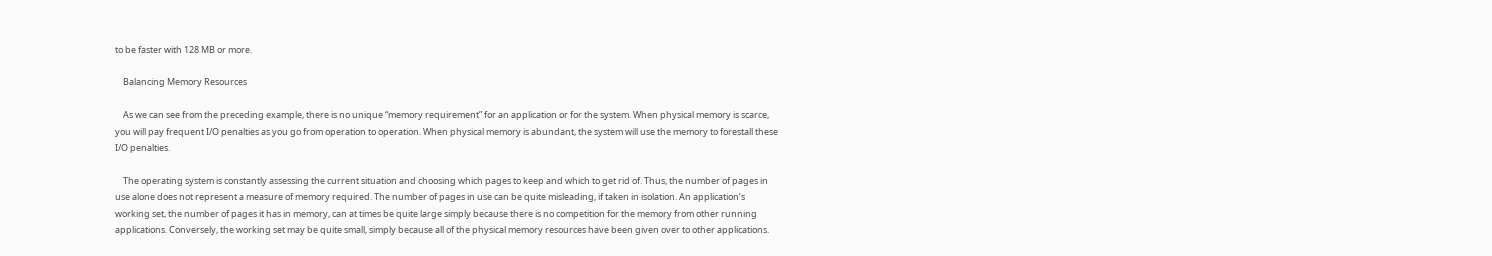to be faster with 128 MB or more.

    Balancing Memory Resources

    As we can see from the preceding example, there is no unique “memory requirement” for an application or for the system. When physical memory is scarce, you will pay frequent I/O penalties as you go from operation to operation. When physical memory is abundant, the system will use the memory to forestall these I/O penalties.

    The operating system is constantly assessing the current situation and choosing which pages to keep and which to get rid of. Thus, the number of pages in use alone does not represent a measure of memory required. The number of pages in use can be quite misleading, if taken in isolation. An application’s working set, the number of pages it has in memory, can at times be quite large simply because there is no competition for the memory from other running applications. Conversely, the working set may be quite small, simply because all of the physical memory resources have been given over to other applications.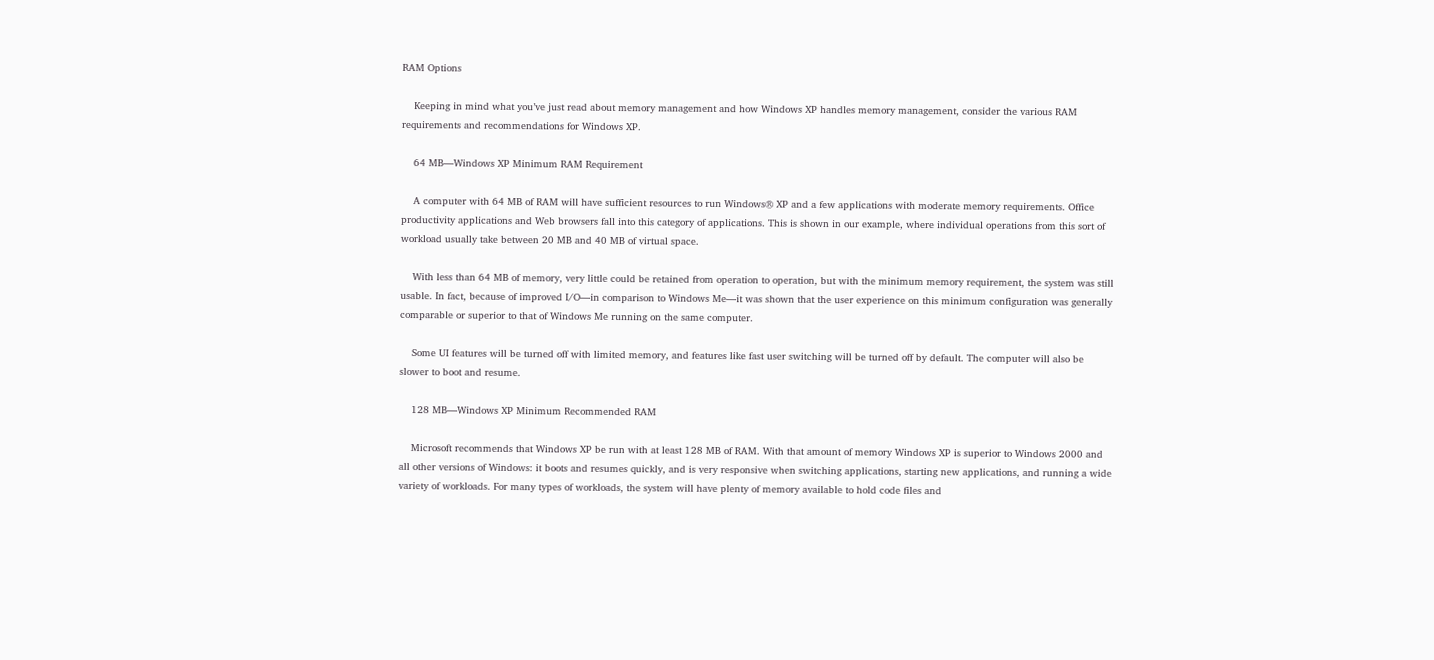RAM Options

    Keeping in mind what you’ve just read about memory management and how Windows XP handles memory management, consider the various RAM requirements and recommendations for Windows XP.

    64 MB—Windows XP Minimum RAM Requirement

    A computer with 64 MB of RAM will have sufficient resources to run Windows® XP and a few applications with moderate memory requirements. Office productivity applications and Web browsers fall into this category of applications. This is shown in our example, where individual operations from this sort of workload usually take between 20 MB and 40 MB of virtual space.

    With less than 64 MB of memory, very little could be retained from operation to operation, but with the minimum memory requirement, the system was still usable. In fact, because of improved I/O—in comparison to Windows Me—it was shown that the user experience on this minimum configuration was generally comparable or superior to that of Windows Me running on the same computer.

    Some UI features will be turned off with limited memory, and features like fast user switching will be turned off by default. The computer will also be slower to boot and resume.

    128 MB—Windows XP Minimum Recommended RAM

    Microsoft recommends that Windows XP be run with at least 128 MB of RAM. With that amount of memory Windows XP is superior to Windows 2000 and all other versions of Windows: it boots and resumes quickly, and is very responsive when switching applications, starting new applications, and running a wide variety of workloads. For many types of workloads, the system will have plenty of memory available to hold code files and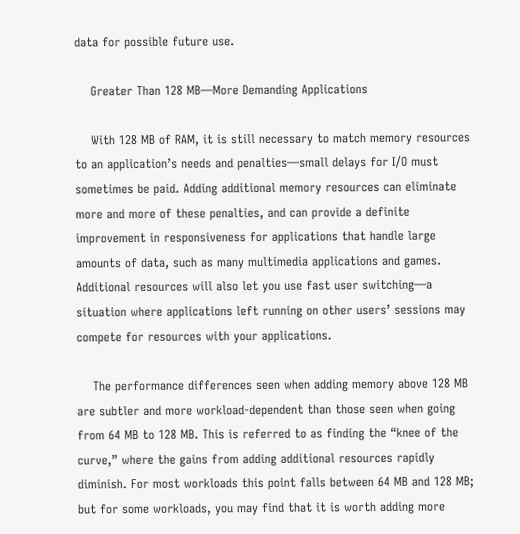data for possible future use.

    Greater Than 128 MB—More Demanding Applications

    With 128 MB of RAM, it is still necessary to match memory resources to an application’s needs and penalties—small delays for I/O must sometimes be paid. Adding additional memory resources can eliminate more and more of these penalties, and can provide a definite improvement in responsiveness for applications that handle large amounts of data, such as many multimedia applications and games. Additional resources will also let you use fast user switching—a situation where applications left running on other users’ sessions may compete for resources with your applications.

    The performance differences seen when adding memory above 128 MB are subtler and more workload-dependent than those seen when going from 64 MB to 128 MB. This is referred to as finding the “knee of the curve,” where the gains from adding additional resources rapidly diminish. For most workloads this point falls between 64 MB and 128 MB; but for some workloads, you may find that it is worth adding more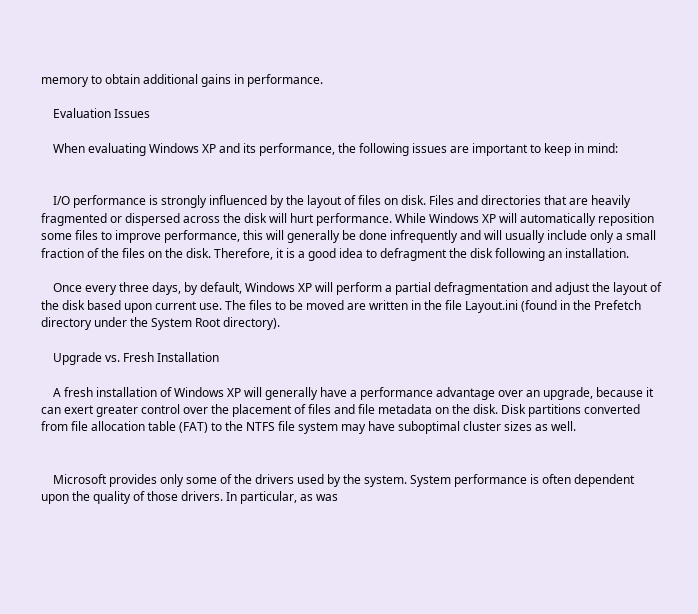memory to obtain additional gains in performance.

    Evaluation Issues

    When evaluating Windows XP and its performance, the following issues are important to keep in mind:


    I/O performance is strongly influenced by the layout of files on disk. Files and directories that are heavily fragmented or dispersed across the disk will hurt performance. While Windows XP will automatically reposition some files to improve performance, this will generally be done infrequently and will usually include only a small fraction of the files on the disk. Therefore, it is a good idea to defragment the disk following an installation.

    Once every three days, by default, Windows XP will perform a partial defragmentation and adjust the layout of the disk based upon current use. The files to be moved are written in the file Layout.ini (found in the Prefetch directory under the System Root directory).

    Upgrade vs. Fresh Installation

    A fresh installation of Windows XP will generally have a performance advantage over an upgrade, because it can exert greater control over the placement of files and file metadata on the disk. Disk partitions converted from file allocation table (FAT) to the NTFS file system may have suboptimal cluster sizes as well.


    Microsoft provides only some of the drivers used by the system. System performance is often dependent upon the quality of those drivers. In particular, as was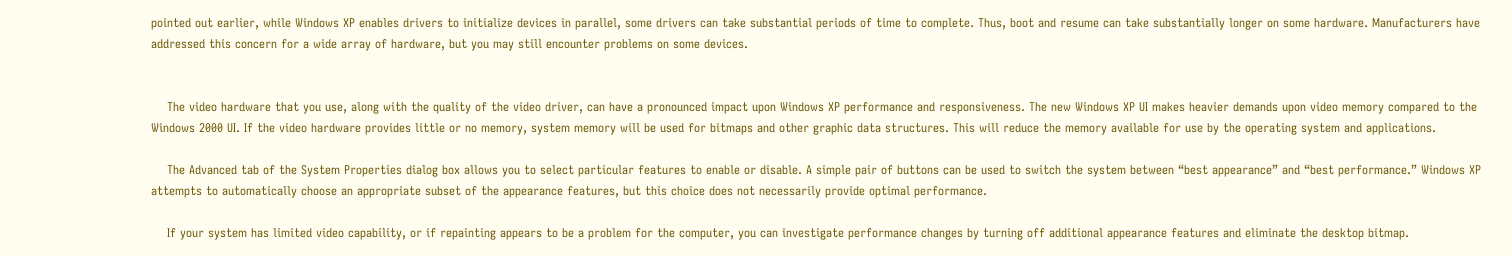pointed out earlier, while Windows XP enables drivers to initialize devices in parallel, some drivers can take substantial periods of time to complete. Thus, boot and resume can take substantially longer on some hardware. Manufacturers have addressed this concern for a wide array of hardware, but you may still encounter problems on some devices.


    The video hardware that you use, along with the quality of the video driver, can have a pronounced impact upon Windows XP performance and responsiveness. The new Windows XP UI makes heavier demands upon video memory compared to the Windows 2000 UI. If the video hardware provides little or no memory, system memory will be used for bitmaps and other graphic data structures. This will reduce the memory available for use by the operating system and applications.

    The Advanced tab of the System Properties dialog box allows you to select particular features to enable or disable. A simple pair of buttons can be used to switch the system between “best appearance” and “best performance.” Windows XP attempts to automatically choose an appropriate subset of the appearance features, but this choice does not necessarily provide optimal performance.

    If your system has limited video capability, or if repainting appears to be a problem for the computer, you can investigate performance changes by turning off additional appearance features and eliminate the desktop bitmap.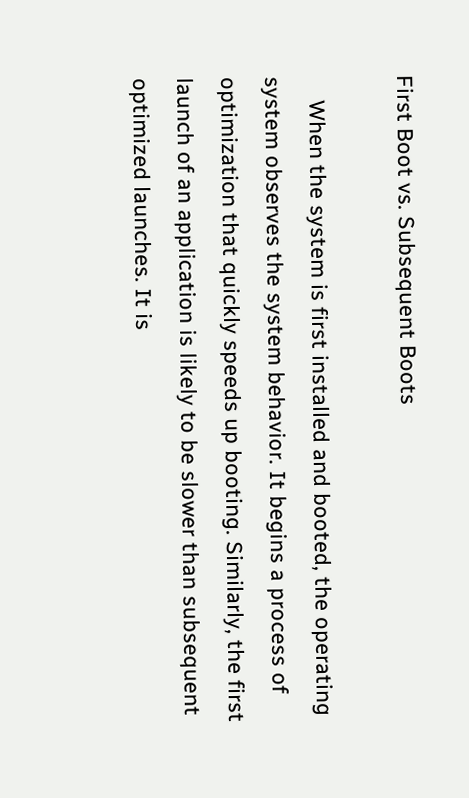First Boot vs. Subsequent Boots

    When the system is first installed and booted, the operating system observes the system behavior. It begins a process of optimization that quickly speeds up booting. Similarly, the first launch of an application is likely to be slower than subsequent optimized launches. It is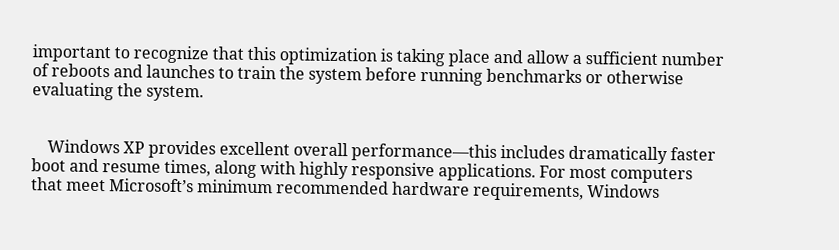important to recognize that this optimization is taking place and allow a sufficient number of reboots and launches to train the system before running benchmarks or otherwise evaluating the system.


    Windows XP provides excellent overall performance—this includes dramatically faster boot and resume times, along with highly responsive applications. For most computers that meet Microsoft’s minimum recommended hardware requirements, Windows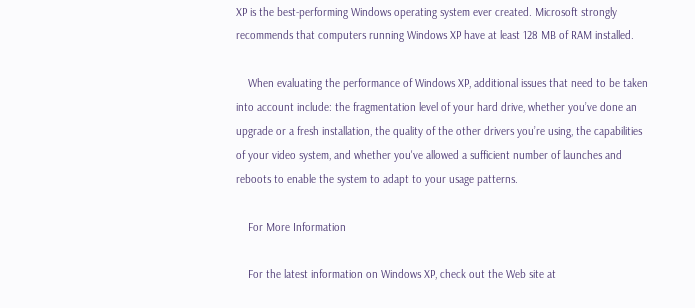XP is the best-performing Windows operating system ever created. Microsoft strongly recommends that computers running Windows XP have at least 128 MB of RAM installed.

    When evaluating the performance of Windows XP, additional issues that need to be taken into account include: the fragmentation level of your hard drive, whether you’ve done an upgrade or a fresh installation, the quality of the other drivers you’re using, the capabilities of your video system, and whether you've allowed a sufficient number of launches and reboots to enable the system to adapt to your usage patterns.

    For More Information

    For the latest information on Windows XP, check out the Web site at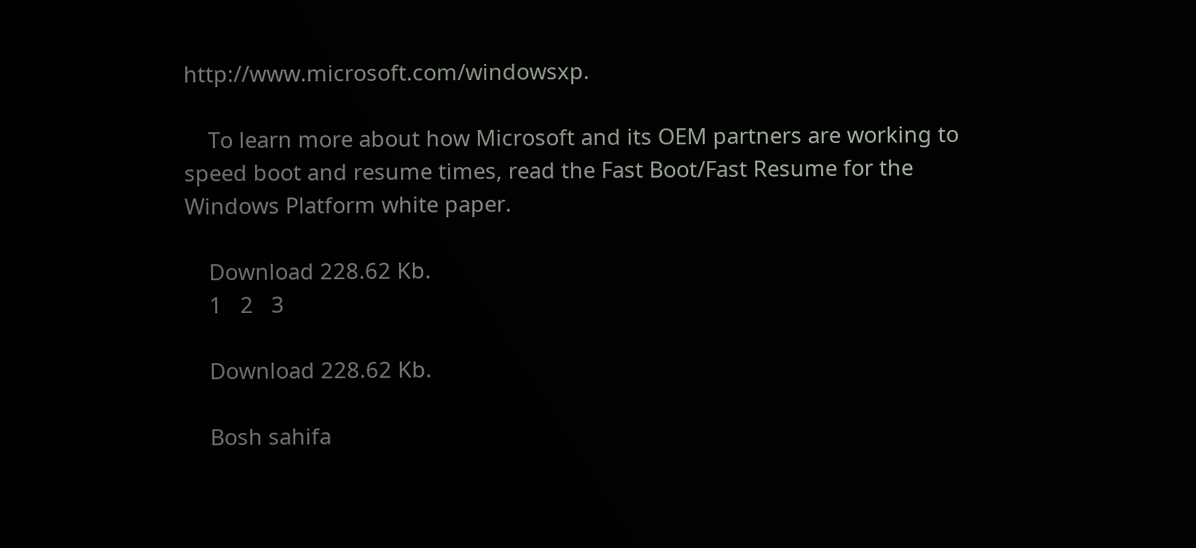http://www.microsoft.com/windowsxp.

    To learn more about how Microsoft and its OEM partners are working to speed boot and resume times, read the Fast Boot/Fast Resume for the Windows Platform white paper.

    Download 228.62 Kb.
    1   2   3

    Download 228.62 Kb.

    Bosh sahifa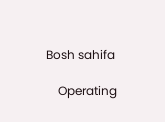Bosh sahifa

    Operating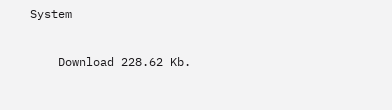System

    Download 228.62 Kb.